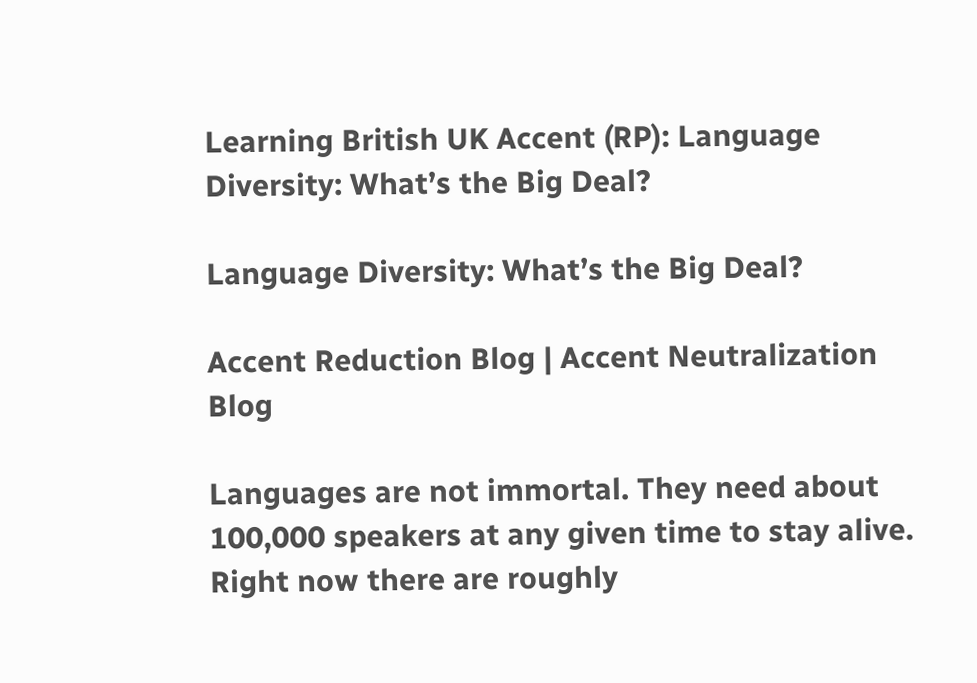Learning British UK Accent (RP): Language Diversity: What’s the Big Deal?

Language Diversity: What’s the Big Deal?

Accent Reduction Blog | Accent Neutralization Blog

Languages are not immortal. They need about 100,000 speakers at any given time to stay alive. Right now there are roughly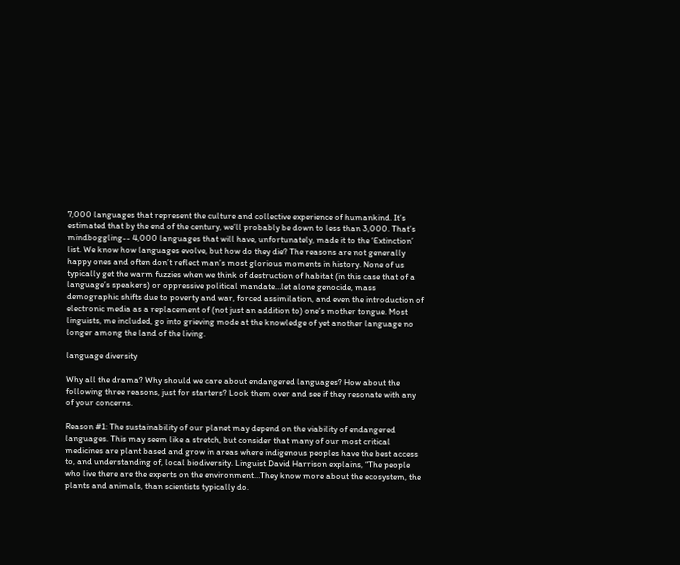7,000 languages that represent the culture and collective experience of humankind. It’s estimated that by the end of the century, we’ll probably be down to less than 3,000. That’s mindboggling-- 4,000 languages that will have, unfortunately, made it to the ‘Extinction’ list. We know how languages evolve, but how do they die? The reasons are not generally happy ones and often don’t reflect man’s most glorious moments in history. None of us typically get the warm fuzzies when we think of destruction of habitat (in this case that of a language’s speakers) or oppressive political mandate…let alone genocide, mass demographic shifts due to poverty and war, forced assimilation, and even the introduction of electronic media as a replacement of (not just an addition to) one’s mother tongue. Most linguists, me included, go into grieving mode at the knowledge of yet another language no longer among the land of the living.

language diversity

Why all the drama? Why should we care about endangered languages? How about the following three reasons, just for starters? Look them over and see if they resonate with any of your concerns.

Reason #1: The sustainability of our planet may depend on the viability of endangered languages. This may seem like a stretch, but consider that many of our most critical medicines are plant based and grow in areas where indigenous peoples have the best access to, and understanding of, local biodiversity. Linguist David Harrison explains, “The people who live there are the experts on the environment…They know more about the ecosystem, the plants and animals, than scientists typically do.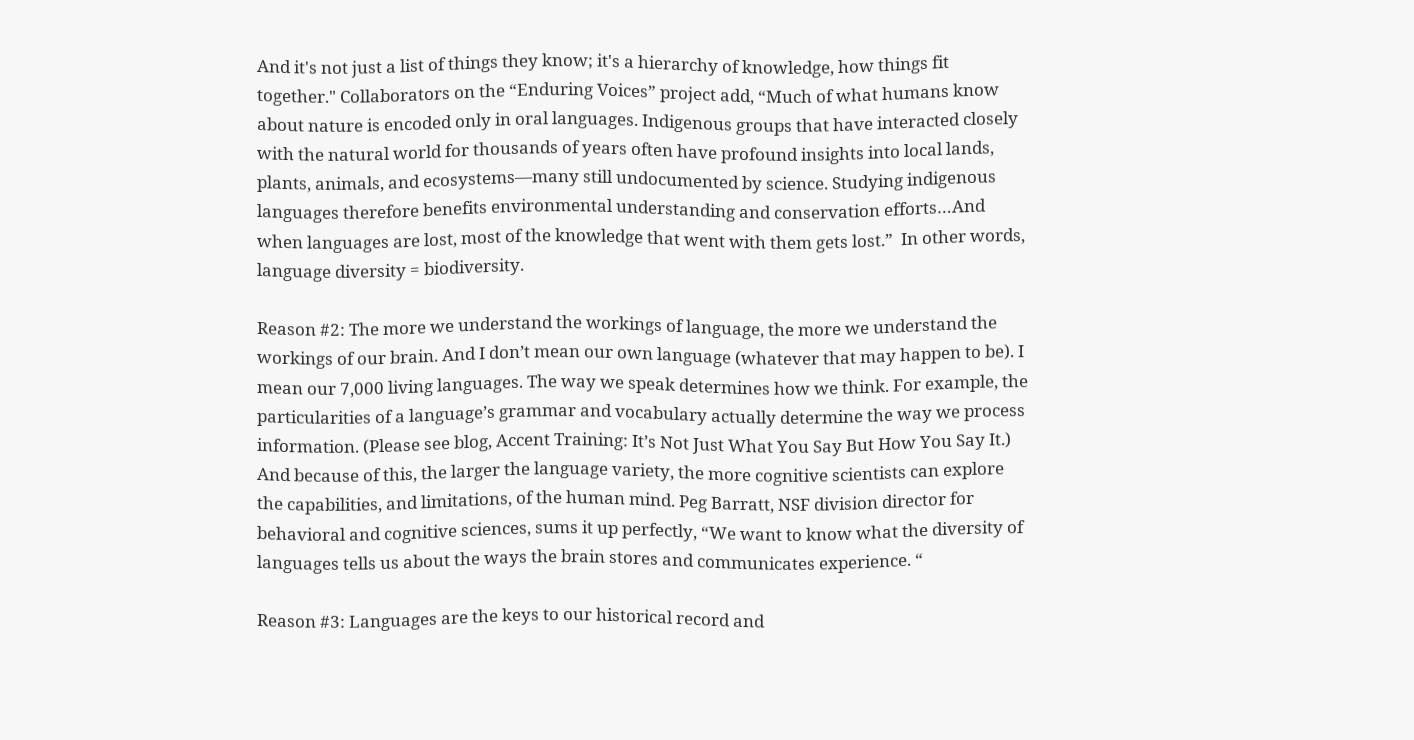And it's not just a list of things they know; it's a hierarchy of knowledge, how things fit together." Collaborators on the “Enduring Voices” project add, “Much of what humans know about nature is encoded only in oral languages. Indigenous groups that have interacted closely with the natural world for thousands of years often have profound insights into local lands, plants, animals, and ecosystems—many still undocumented by science. Studying indigenous languages therefore benefits environmental understanding and conservation efforts…And when languages are lost, most of the knowledge that went with them gets lost.”  In other words, language diversity = biodiversity.

Reason #2: The more we understand the workings of language, the more we understand the workings of our brain. And I don’t mean our own language (whatever that may happen to be). I mean our 7,000 living languages. The way we speak determines how we think. For example, the particularities of a language’s grammar and vocabulary actually determine the way we process information. (Please see blog, Accent Training: It’s Not Just What You Say But How You Say It.) And because of this, the larger the language variety, the more cognitive scientists can explore the capabilities, and limitations, of the human mind. Peg Barratt, NSF division director for behavioral and cognitive sciences, sums it up perfectly, “We want to know what the diversity of languages tells us about the ways the brain stores and communicates experience. “

Reason #3: Languages are the keys to our historical record and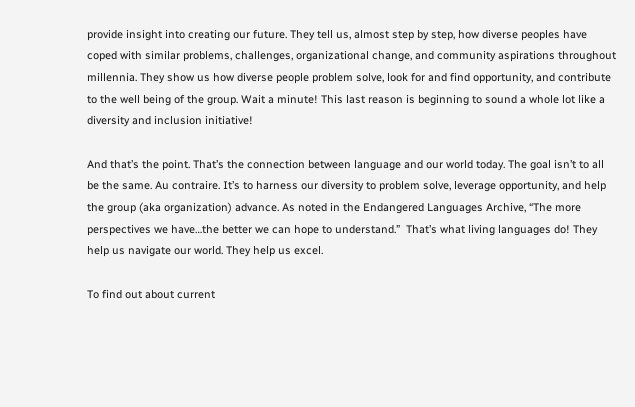provide insight into creating our future. They tell us, almost step by step, how diverse peoples have coped with similar problems, challenges, organizational change, and community aspirations throughout millennia. They show us how diverse people problem solve, look for and find opportunity, and contribute to the well being of the group. Wait a minute! This last reason is beginning to sound a whole lot like a diversity and inclusion initiative!

And that’s the point. That’s the connection between language and our world today. The goal isn’t to all be the same. Au contraire. It’s to harness our diversity to problem solve, leverage opportunity, and help the group (aka organization) advance. As noted in the Endangered Languages Archive, “The more perspectives we have…the better we can hope to understand.”  That’s what living languages do! They help us navigate our world. They help us excel.

To find out about current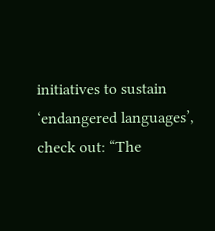initiatives to sustain ‘endangered languages’, check out: “The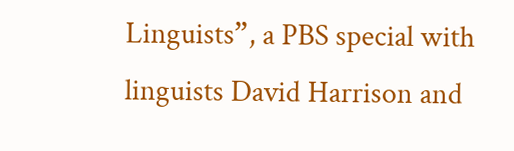Linguists”, a PBS special with linguists David Harrison and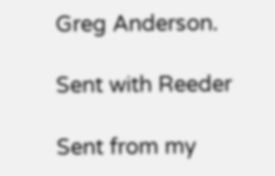Greg Anderson.

Sent with Reeder

Sent from my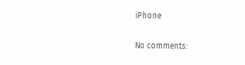iPhone

No comments: